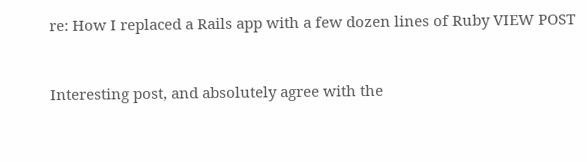re: How I replaced a Rails app with a few dozen lines of Ruby VIEW POST


Interesting post, and absolutely agree with the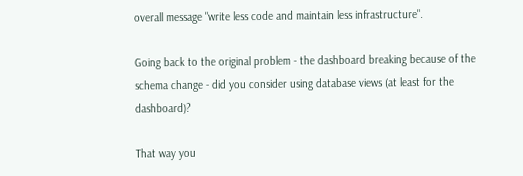overall message "write less code and maintain less infrastructure".

Going back to the original problem - the dashboard breaking because of the schema change - did you consider using database views (at least for the dashboard)?

That way you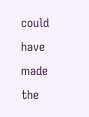could have made the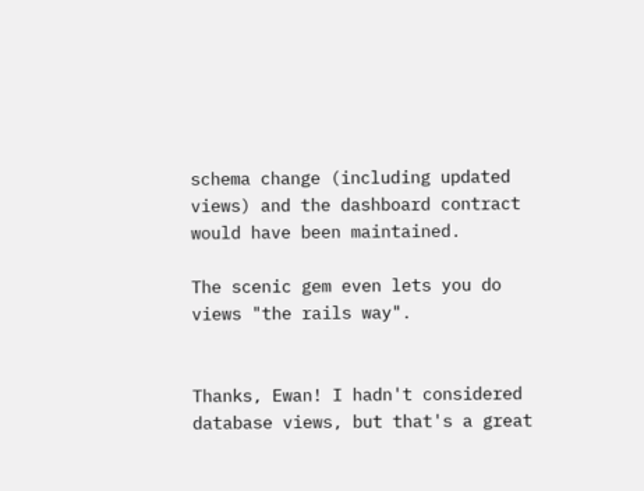schema change (including updated views) and the dashboard contract would have been maintained.

The scenic gem even lets you do views "the rails way".


Thanks, Ewan! I hadn't considered database views, but that's a great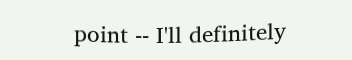point -- I'll definitely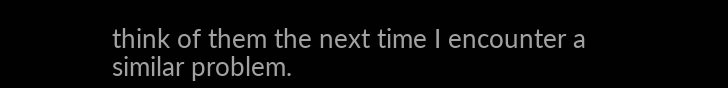think of them the next time I encounter a similar problem.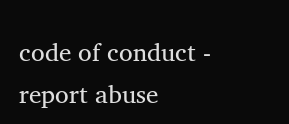code of conduct - report abuse